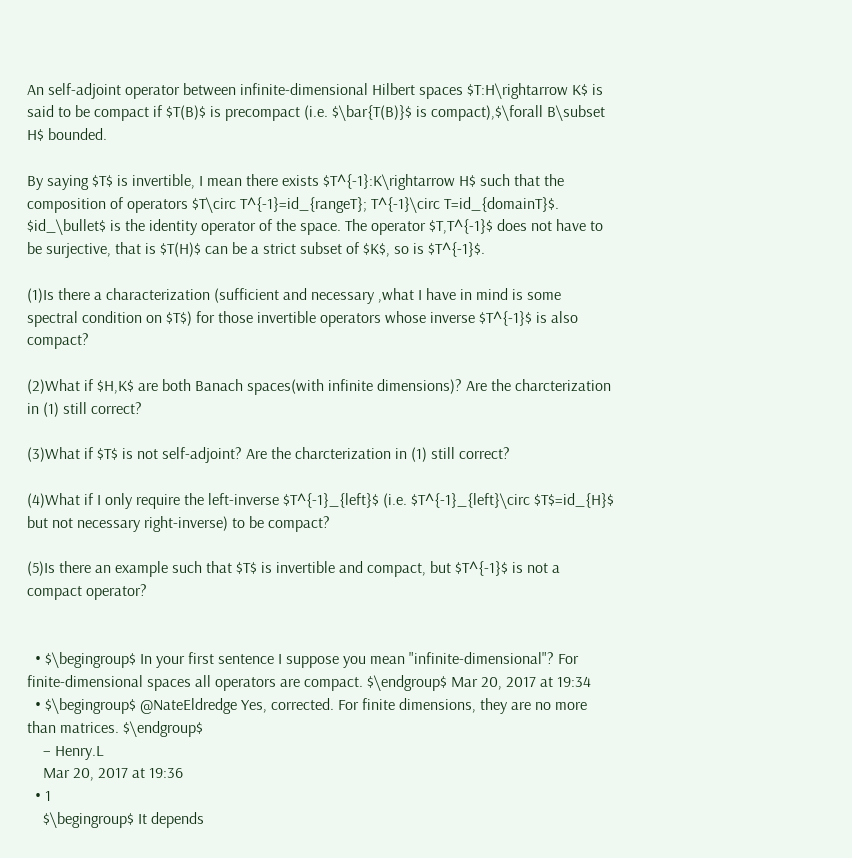An self-adjoint operator between infinite-dimensional Hilbert spaces $T:H\rightarrow K$ is said to be compact if $T(B)$ is precompact (i.e. $\bar{T(B)}$ is compact),$\forall B\subset H$ bounded.

By saying $T$ is invertible, I mean there exists $T^{-1}:K\rightarrow H$ such that the composition of operators $T\circ T^{-1}=id_{rangeT}; T^{-1}\circ T=id_{domainT}$. $id_\bullet$ is the identity operator of the space. The operator $T,T^{-1}$ does not have to be surjective, that is $T(H)$ can be a strict subset of $K$, so is $T^{-1}$.

(1)Is there a characterization (sufficient and necessary ,what I have in mind is some spectral condition on $T$) for those invertible operators whose inverse $T^{-1}$ is also compact?

(2)What if $H,K$ are both Banach spaces(with infinite dimensions)? Are the charcterization in (1) still correct?

(3)What if $T$ is not self-adjoint? Are the charcterization in (1) still correct?

(4)What if I only require the left-inverse $T^{-1}_{left}$ (i.e. $T^{-1}_{left}\circ $T$=id_{H}$ but not necessary right-inverse) to be compact?

(5)Is there an example such that $T$ is invertible and compact, but $T^{-1}$ is not a compact operator?


  • $\begingroup$ In your first sentence I suppose you mean "infinite-dimensional"? For finite-dimensional spaces all operators are compact. $\endgroup$ Mar 20, 2017 at 19:34
  • $\begingroup$ @NateEldredge Yes, corrected. For finite dimensions, they are no more than matrices. $\endgroup$
    – Henry.L
    Mar 20, 2017 at 19:36
  • 1
    $\begingroup$ It depends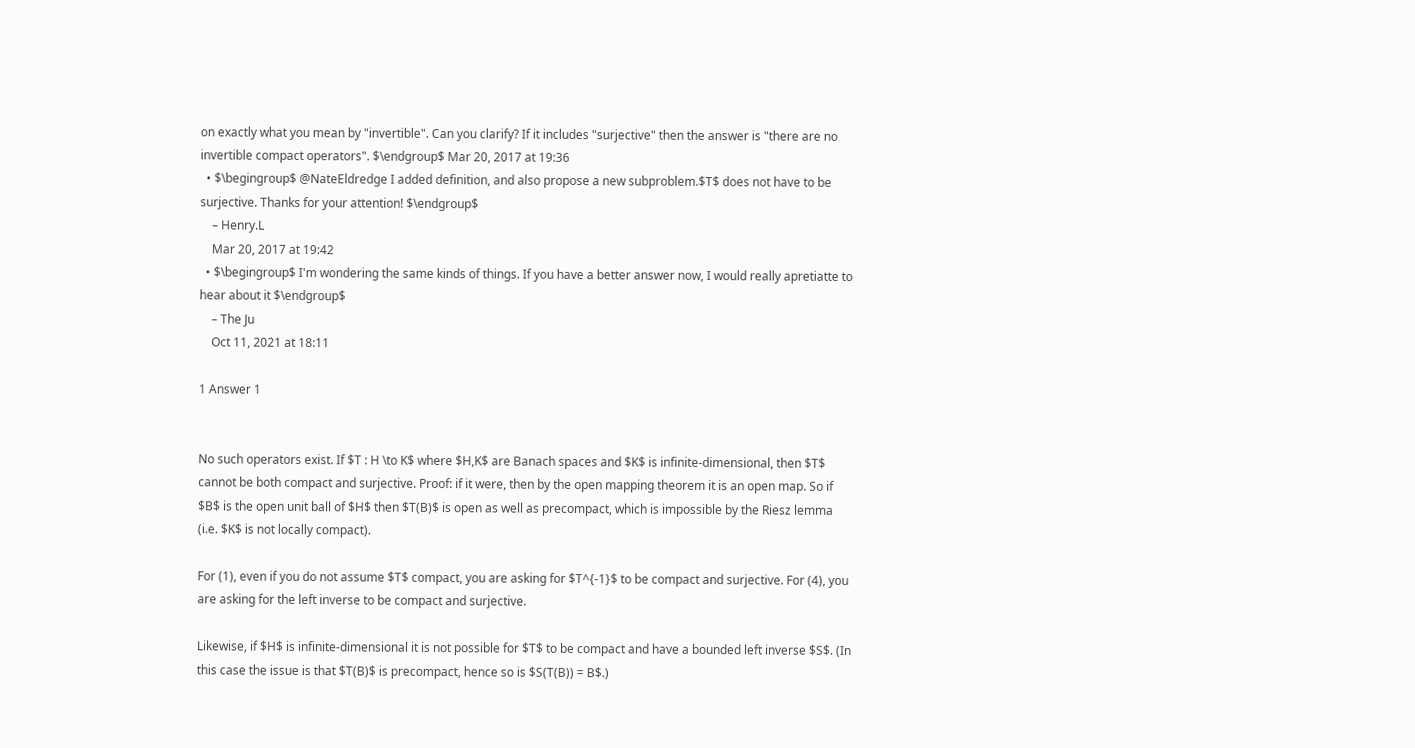on exactly what you mean by "invertible". Can you clarify? If it includes "surjective" then the answer is "there are no invertible compact operators". $\endgroup$ Mar 20, 2017 at 19:36
  • $\begingroup$ @NateEldredge I added definition, and also propose a new subproblem.$T$ does not have to be surjective. Thanks for your attention! $\endgroup$
    – Henry.L
    Mar 20, 2017 at 19:42
  • $\begingroup$ I'm wondering the same kinds of things. If you have a better answer now, I would really apretiatte to hear about it $\endgroup$
    – The Ju
    Oct 11, 2021 at 18:11

1 Answer 1


No such operators exist. If $T : H \to K$ where $H,K$ are Banach spaces and $K$ is infinite-dimensional, then $T$ cannot be both compact and surjective. Proof: if it were, then by the open mapping theorem it is an open map. So if $B$ is the open unit ball of $H$ then $T(B)$ is open as well as precompact, which is impossible by the Riesz lemma (i.e. $K$ is not locally compact).

For (1), even if you do not assume $T$ compact, you are asking for $T^{-1}$ to be compact and surjective. For (4), you are asking for the left inverse to be compact and surjective.

Likewise, if $H$ is infinite-dimensional it is not possible for $T$ to be compact and have a bounded left inverse $S$. (In this case the issue is that $T(B)$ is precompact, hence so is $S(T(B)) = B$.)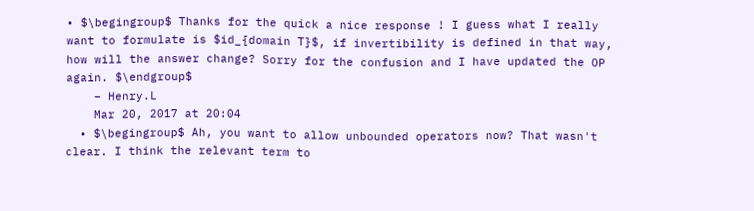• $\begingroup$ Thanks for the quick a nice response ! I guess what I really want to formulate is $id_{domain T}$, if invertibility is defined in that way, how will the answer change? Sorry for the confusion and I have updated the OP again. $\endgroup$
    – Henry.L
    Mar 20, 2017 at 20:04
  • $\begingroup$ Ah, you want to allow unbounded operators now? That wasn't clear. I think the relevant term to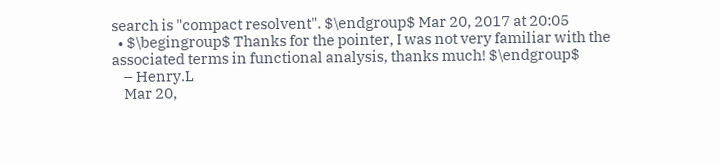search is "compact resolvent". $\endgroup$ Mar 20, 2017 at 20:05
  • $\begingroup$ Thanks for the pointer, I was not very familiar with the associated terms in functional analysis, thanks much! $\endgroup$
    – Henry.L
    Mar 20,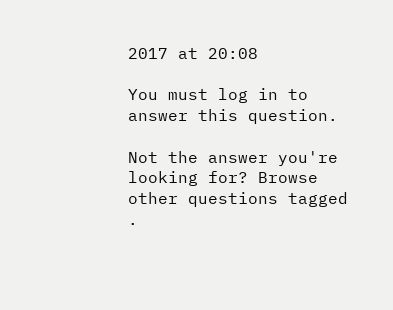2017 at 20:08

You must log in to answer this question.

Not the answer you're looking for? Browse other questions tagged .